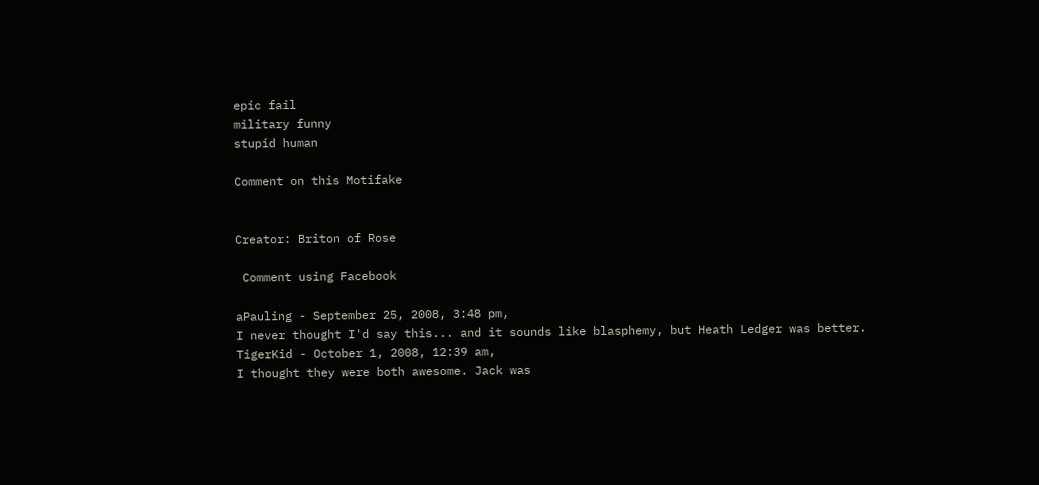epic fail
military funny
stupid human

Comment on this Motifake


Creator: Briton of Rose

 Comment using Facebook

aPauling - September 25, 2008, 3:48 pm,
I never thought I'd say this... and it sounds like blasphemy, but Heath Ledger was better.
TigerKid - October 1, 2008, 12:39 am,
I thought they were both awesome. Jack was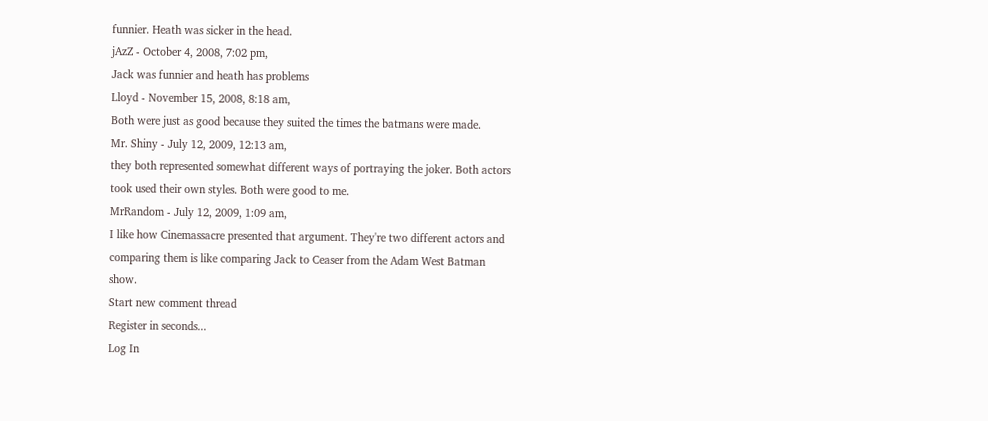funnier. Heath was sicker in the head.
jAzZ - October 4, 2008, 7:02 pm,
Jack was funnier and heath has problems
Lloyd - November 15, 2008, 8:18 am,
Both were just as good because they suited the times the batmans were made.
Mr. Shiny - July 12, 2009, 12:13 am,
they both represented somewhat different ways of portraying the joker. Both actors took used their own styles. Both were good to me.
MrRandom - July 12, 2009, 1:09 am,
I like how Cinemassacre presented that argument. They're two different actors and comparing them is like comparing Jack to Ceaser from the Adam West Batman show.
Start new comment thread
Register in seconds...
Log In